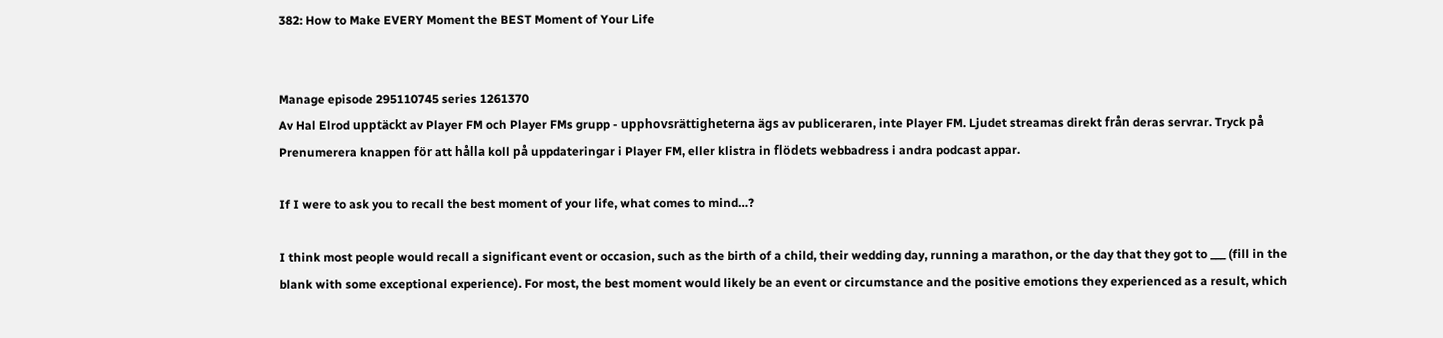382: How to Make EVERY Moment the BEST Moment of Your Life


Manage episode 295110745 series 1261370
Av Hal Elrod upptäckt av Player FM och Player FMs grupp - upphovsrättigheterna ägs av publiceraren, inte Player FM. Ljudet streamas direkt från deras servrar. Tryck på Prenumerera knappen för att hålla koll på uppdateringar i Player FM, eller klistra in flödets webbadress i andra podcast appar.

If I were to ask you to recall the best moment of your life, what comes to mind…?

I think most people would recall a significant event or occasion, such as the birth of a child, their wedding day, running a marathon, or the day that they got to ___ (fill in the blank with some exceptional experience). For most, the best moment would likely be an event or circumstance and the positive emotions they experienced as a result, which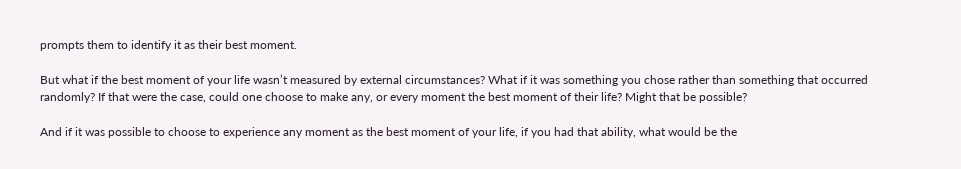prompts them to identify it as their best moment.

But what if the best moment of your life wasn’t measured by external circumstances? What if it was something you chose rather than something that occurred randomly? If that were the case, could one choose to make any, or every moment the best moment of their life? Might that be possible?

And if it was possible to choose to experience any moment as the best moment of your life, if you had that ability, what would be the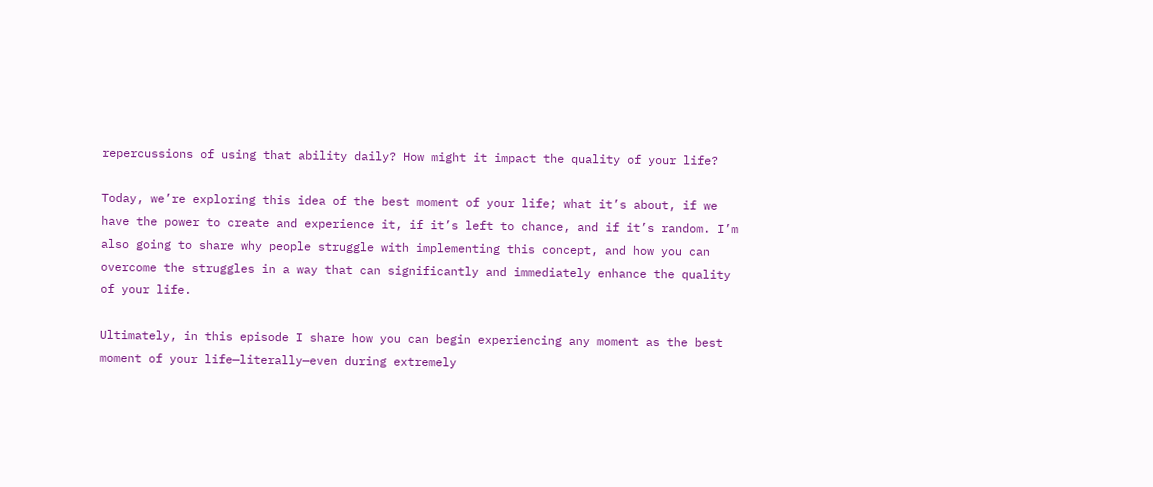repercussions of using that ability daily? How might it impact the quality of your life?

Today, we’re exploring this idea of the best moment of your life; what it’s about, if we have the power to create and experience it, if it’s left to chance, and if it’s random. I’m also going to share why people struggle with implementing this concept, and how you can overcome the struggles in a way that can significantly and immediately enhance the quality of your life.

Ultimately, in this episode I share how you can begin experiencing any moment as the best moment of your life—literally—even during extremely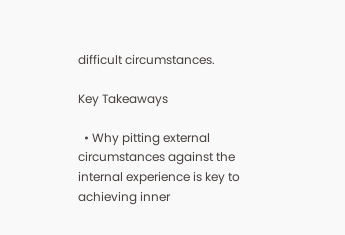difficult circumstances.

Key Takeaways

  • Why pitting external circumstances against the internal experience is key to achieving inner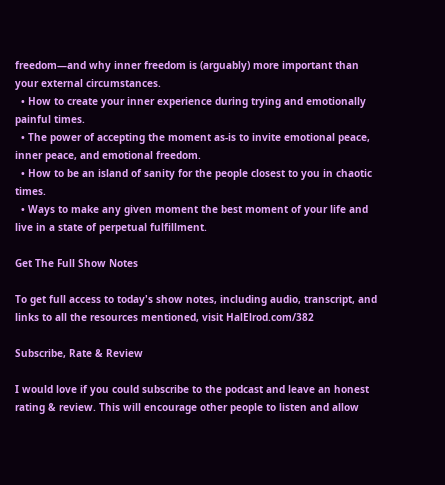freedom—and why inner freedom is (arguably) more important than your external circumstances.
  • How to create your inner experience during trying and emotionally painful times.
  • The power of accepting the moment as-is to invite emotional peace, inner peace, and emotional freedom.
  • How to be an island of sanity for the people closest to you in chaotic times.
  • Ways to make any given moment the best moment of your life and live in a state of perpetual fulfillment.

Get The Full Show Notes

To get full access to today's show notes, including audio, transcript, and links to all the resources mentioned, visit HalElrod.com/382

Subscribe, Rate & Review

I would love if you could subscribe to the podcast and leave an honest rating & review. This will encourage other people to listen and allow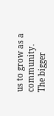us to grow as a community. The bigger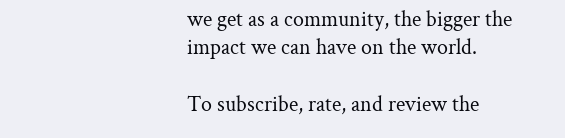we get as a community, the bigger the impact we can have on the world.

To subscribe, rate, and review the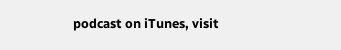podcast on iTunes, visit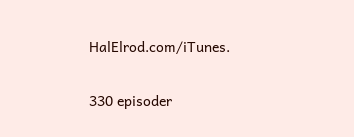HalElrod.com/iTunes.

330 episoder